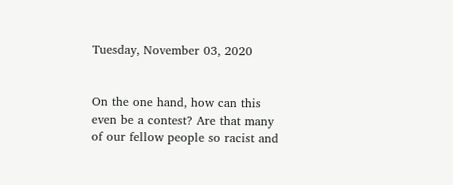Tuesday, November 03, 2020


On the one hand, how can this even be a contest? Are that many of our fellow people so racist and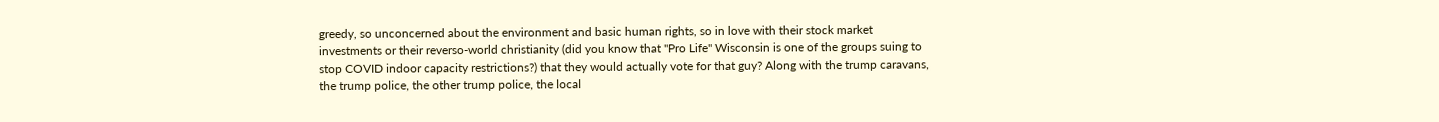greedy, so unconcerned about the environment and basic human rights, so in love with their stock market investments or their reverso-world christianity (did you know that "Pro Life" Wisconsin is one of the groups suing to stop COVID indoor capacity restrictions?) that they would actually vote for that guy? Along with the trump caravans, the trump police, the other trump police, the local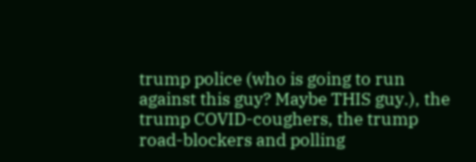trump police (who is going to run against this guy? Maybe THIS guy.), the trump COVID-coughers, the trump road-blockers and polling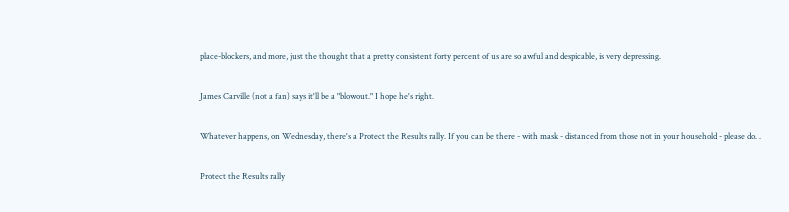place-blockers, and more, just the thought that a pretty consistent forty percent of us are so awful and despicable, is very depressing.

James Carville (not a fan) says it'll be a "blowout." I hope he's right.

Whatever happens, on Wednesday, there's a Protect the Results rally. If you can be there - with mask - distanced from those not in your household - please do. .

Protect the Results rally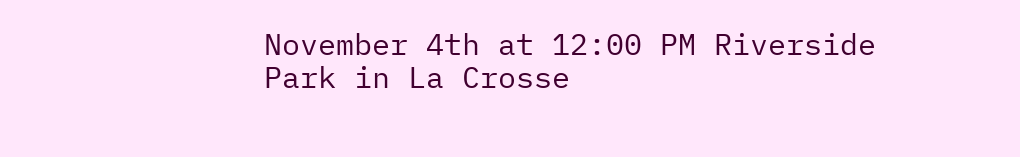November 4th at 12:00 PM Riverside Park in La Crosse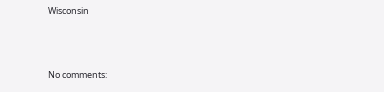Wisconsin



No comments: